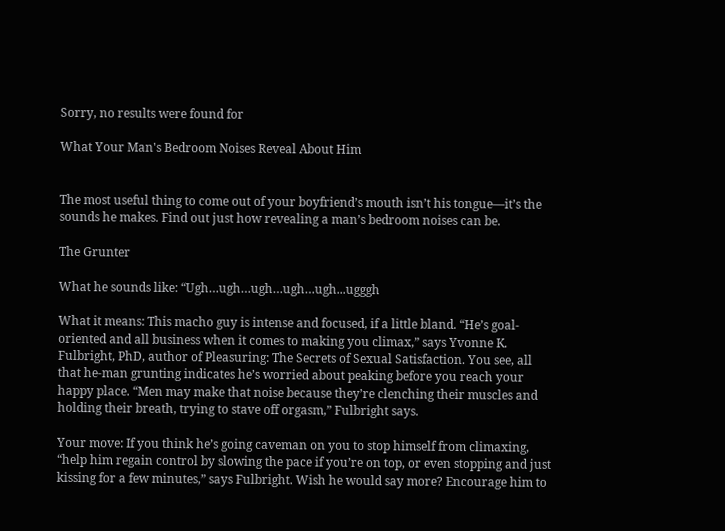Sorry, no results were found for

What Your Man's Bedroom Noises Reveal About Him


The most useful thing to come out of your boyfriend’s mouth isn’t his tongue—it’s the sounds he makes. Find out just how revealing a man’s bedroom noises can be.

The Grunter

What he sounds like: “Ugh…ugh…ugh…ugh…ugh...ugggh

What it means: This macho guy is intense and focused, if a little bland. “He’s goal-oriented and all business when it comes to making you climax,” says Yvonne K. Fulbright, PhD, author of Pleasuring: The Secrets of Sexual Satisfaction. You see, all that he-man grunting indicates he’s worried about peaking before you reach your happy place. “Men may make that noise because they’re clenching their muscles and holding their breath, trying to stave off orgasm,” Fulbright says.

Your move: If you think he’s going caveman on you to stop himself from climaxing, “help him regain control by slowing the pace if you’re on top, or even stopping and just kissing for a few minutes,” says Fulbright. Wish he would say more? Encourage him to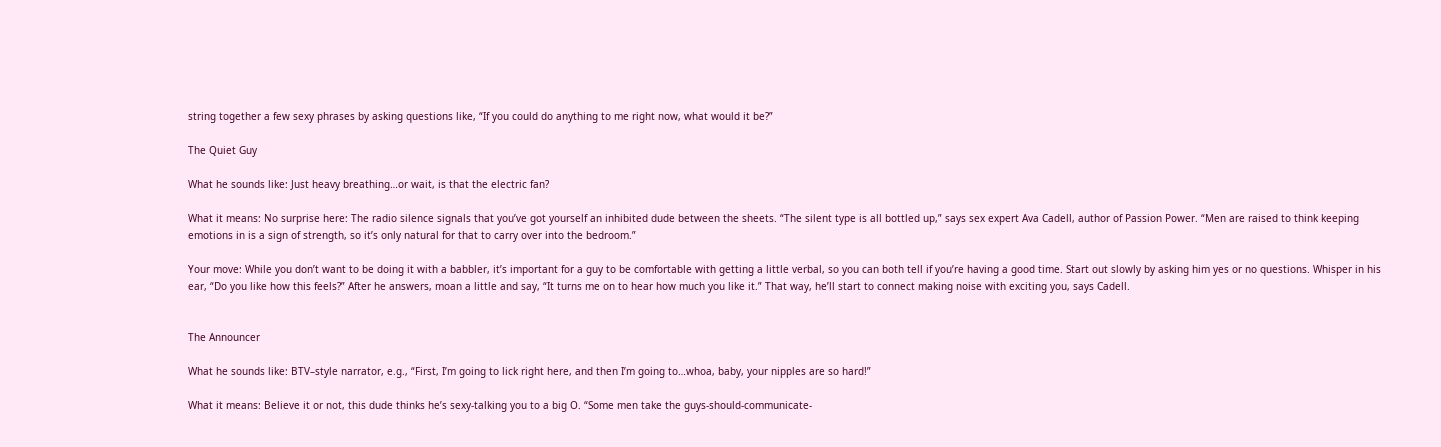string together a few sexy phrases by asking questions like, “If you could do anything to me right now, what would it be?”

The Quiet Guy

What he sounds like: Just heavy breathing…or wait, is that the electric fan?

What it means: No surprise here: The radio silence signals that you’ve got yourself an inhibited dude between the sheets. “The silent type is all bottled up,” says sex expert Ava Cadell, author of Passion Power. “Men are raised to think keeping emotions in is a sign of strength, so it’s only natural for that to carry over into the bedroom.”

Your move: While you don’t want to be doing it with a babbler, it’s important for a guy to be comfortable with getting a little verbal, so you can both tell if you’re having a good time. Start out slowly by asking him yes or no questions. Whisper in his ear, “Do you like how this feels?” After he answers, moan a little and say, “It turns me on to hear how much you like it.” That way, he’ll start to connect making noise with exciting you, says Cadell.


The Announcer

What he sounds like: BTV–style narrator, e.g., “First, I’m going to lick right here, and then I’m going to…whoa, baby, your nipples are so hard!”

What it means: Believe it or not, this dude thinks he’s sexy-talking you to a big O. “Some men take the guys-should-communicate-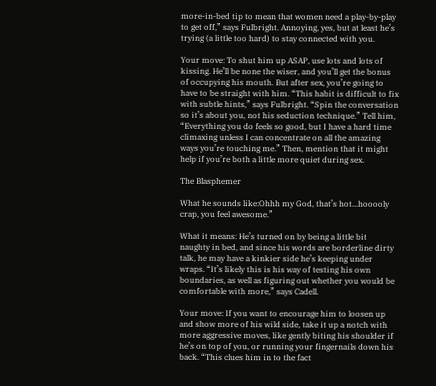more-in-bed tip to mean that women need a play-by-play to get off,” says Fulbright. Annoying, yes, but at least he’s trying (a little too hard) to stay connected with you.

Your move: To shut him up ASAP, use lots and lots of kissing. He’ll be none the wiser, and you’ll get the bonus of occupying his mouth. But after sex, you’re going to have to be straight with him. “This habit is difficult to fix with subtle hints,” says Fulbright. “Spin the conversation so it’s about you, not his seduction technique.” Tell him, “Everything you do feels so good, but I have a hard time climaxing unless I can concentrate on all the amazing ways you’re touching me.” Then, mention that it might help if you’re both a little more quiet during sex.

The Blasphemer

What he sounds like:Ohhh my God, that’s hot...hooooly crap, you feel awesome.”

What it means: He’s turned on by being a little bit naughty in bed, and since his words are borderline dirty talk, he may have a kinkier side he’s keeping under wraps. “It’s likely this is his way of testing his own boundaries, as well as figuring out whether you would be comfortable with more,” says Cadell.

Your move: If you want to encourage him to loosen up and show more of his wild side, take it up a notch with more aggressive moves, like gently biting his shoulder if he’s on top of you, or running your fingernails down his back. “This clues him in to the fact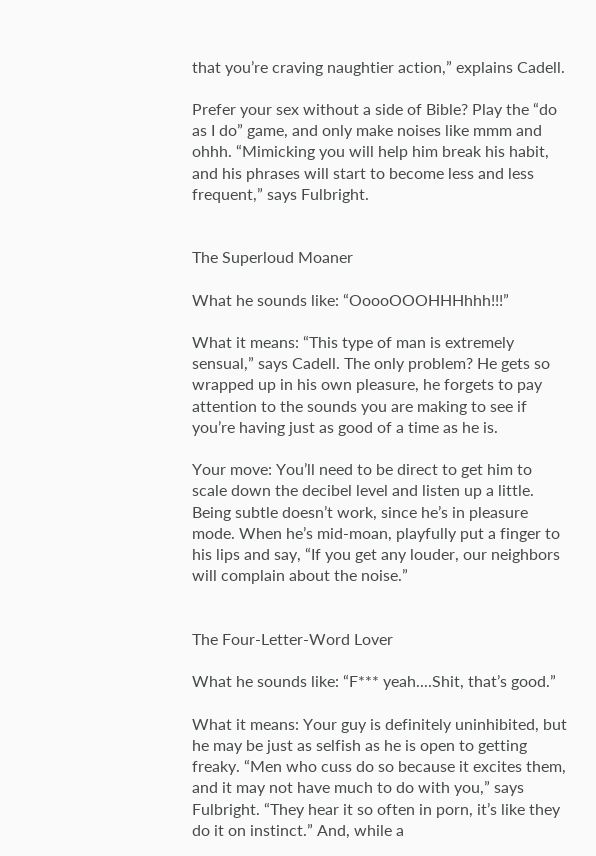that you’re craving naughtier action,” explains Cadell.

Prefer your sex without a side of Bible? Play the “do as I do” game, and only make noises like mmm and ohhh. “Mimicking you will help him break his habit, and his phrases will start to become less and less frequent,” says Fulbright.


The Superloud Moaner

What he sounds like: “OoooOOOHHHhhh!!!”

What it means: “This type of man is extremely sensual,” says Cadell. The only problem? He gets so wrapped up in his own pleasure, he forgets to pay attention to the sounds you are making to see if you’re having just as good of a time as he is.

Your move: You’ll need to be direct to get him to scale down the decibel level and listen up a little. Being subtle doesn’t work, since he’s in pleasure mode. When he’s mid-moan, playfully put a finger to his lips and say, “If you get any louder, our neighbors will complain about the noise.”


The Four-Letter-Word Lover

What he sounds like: “F*** yeah....Shit, that’s good.”

What it means: Your guy is definitely uninhibited, but he may be just as selfish as he is open to getting freaky. “Men who cuss do so because it excites them, and it may not have much to do with you,” says Fulbright. “They hear it so often in porn, it’s like they do it on instinct.” And, while a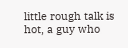little rough talk is hot, a guy who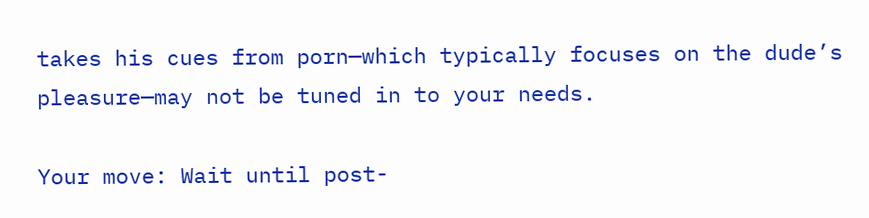takes his cues from porn—which typically focuses on the dude’s pleasure—may not be tuned in to your needs.

Your move: Wait until post-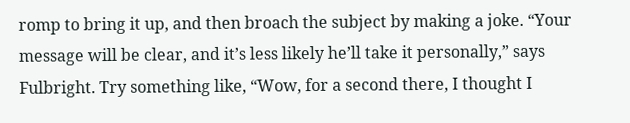romp to bring it up, and then broach the subject by making a joke. “Your message will be clear, and it’s less likely he’ll take it personally,” says Fulbright. Try something like, “Wow, for a second there, I thought I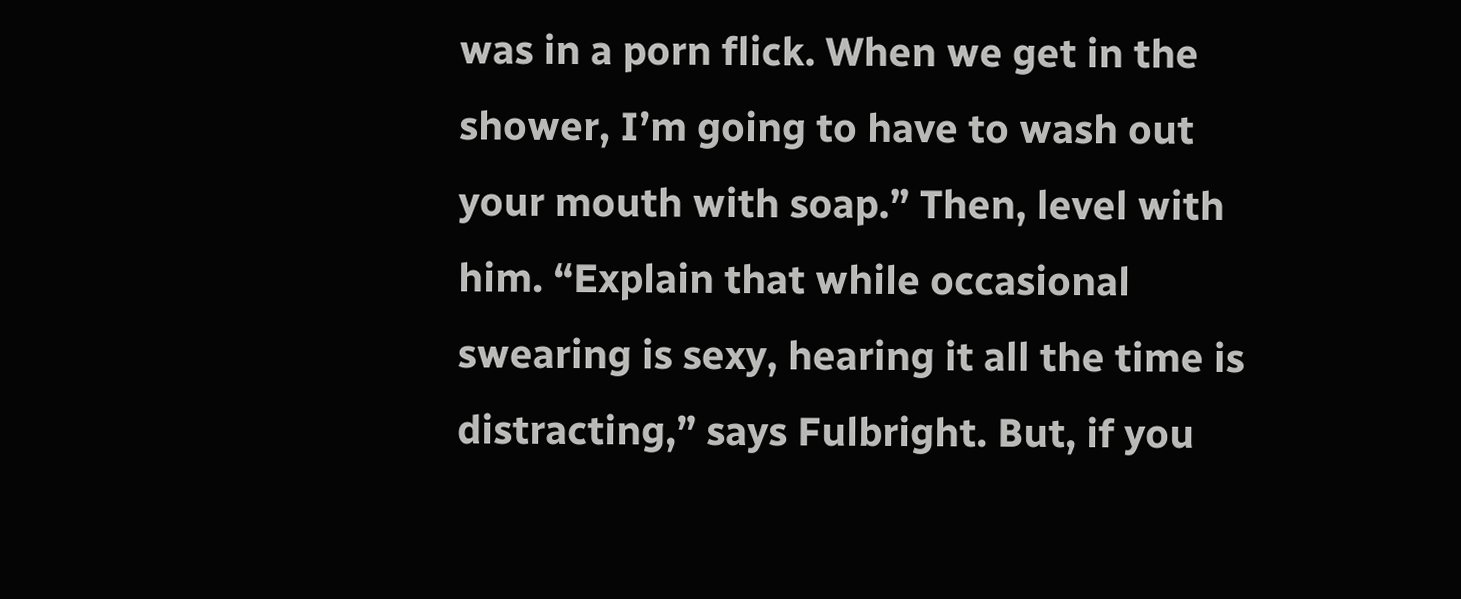was in a porn flick. When we get in the shower, I’m going to have to wash out your mouth with soap.” Then, level with him. “Explain that while occasional swearing is sexy, hearing it all the time is distracting,” says Fulbright. But, if you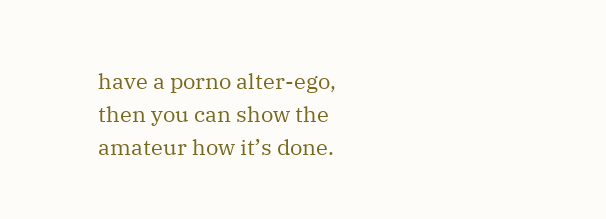have a porno alter-ego, then you can show the amateur how it’s done.